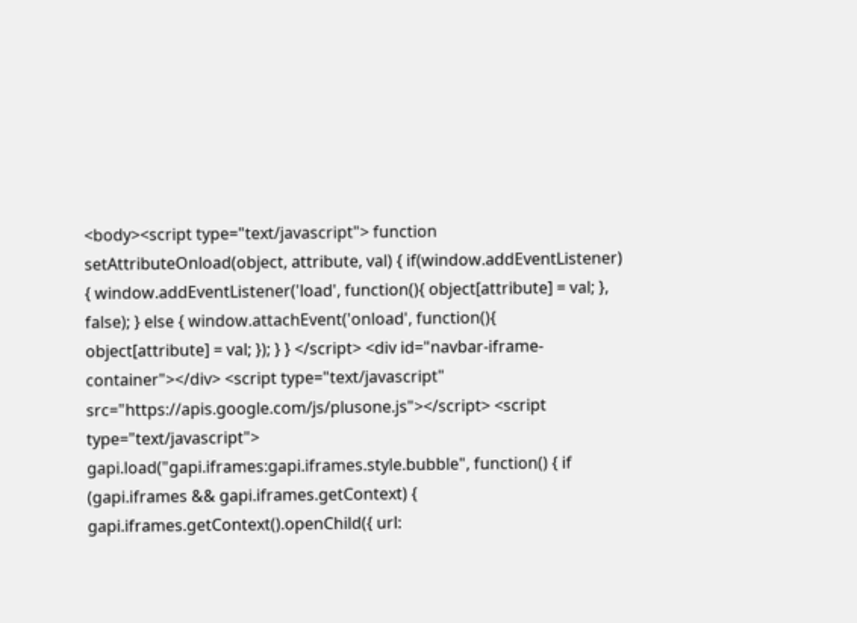<body><script type="text/javascript"> function setAttributeOnload(object, attribute, val) { if(window.addEventListener) { window.addEventListener('load', function(){ object[attribute] = val; }, false); } else { window.attachEvent('onload', function(){ object[attribute] = val; }); } } </script> <div id="navbar-iframe-container"></div> <script type="text/javascript" src="https://apis.google.com/js/plusone.js"></script> <script type="text/javascript"> gapi.load("gapi.iframes:gapi.iframes.style.bubble", function() { if (gapi.iframes && gapi.iframes.getContext) { gapi.iframes.getContext().openChild({ url: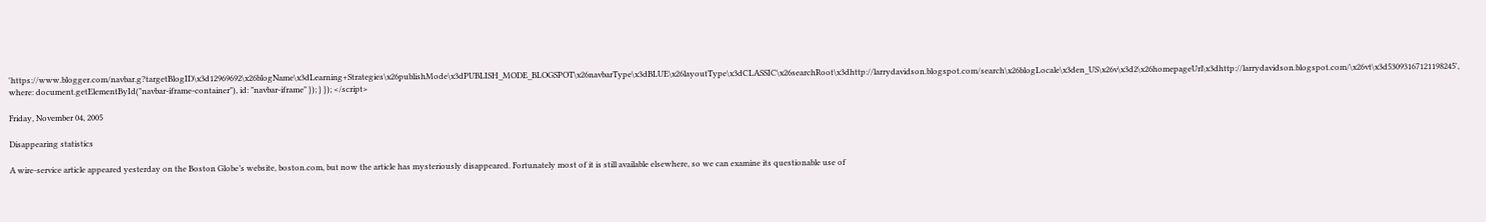'https://www.blogger.com/navbar.g?targetBlogID\x3d12969692\x26blogName\x3dLearning+Strategies\x26publishMode\x3dPUBLISH_MODE_BLOGSPOT\x26navbarType\x3dBLUE\x26layoutType\x3dCLASSIC\x26searchRoot\x3dhttp://larrydavidson.blogspot.com/search\x26blogLocale\x3den_US\x26v\x3d2\x26homepageUrl\x3dhttp://larrydavidson.blogspot.com/\x26vt\x3d53093167121198245', where: document.getElementById("navbar-iframe-container"), id: "navbar-iframe" }); } }); </script>

Friday, November 04, 2005

Disappearing statistics

A wire-service article appeared yesterday on the Boston Globe’s website, boston.com, but now the article has mysteriously disappeared. Fortunately most of it is still available elsewhere, so we can examine its questionable use of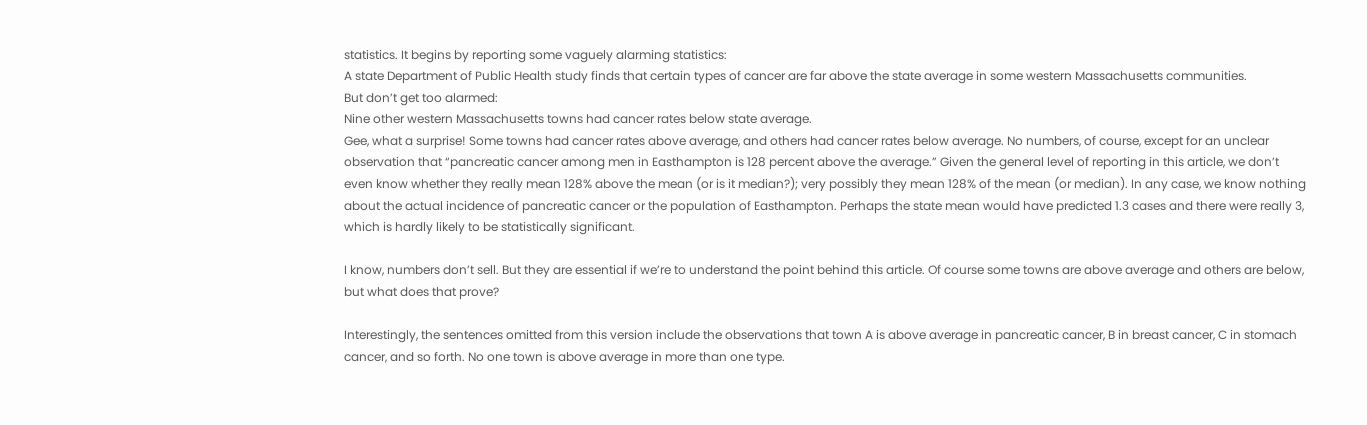statistics. It begins by reporting some vaguely alarming statistics:
A state Department of Public Health study finds that certain types of cancer are far above the state average in some western Massachusetts communities.
But don’t get too alarmed:
Nine other western Massachusetts towns had cancer rates below state average.
Gee, what a surprise! Some towns had cancer rates above average, and others had cancer rates below average. No numbers, of course, except for an unclear observation that “pancreatic cancer among men in Easthampton is 128 percent above the average.” Given the general level of reporting in this article, we don’t even know whether they really mean 128% above the mean (or is it median?); very possibly they mean 128% of the mean (or median). In any case, we know nothing about the actual incidence of pancreatic cancer or the population of Easthampton. Perhaps the state mean would have predicted 1.3 cases and there were really 3, which is hardly likely to be statistically significant.

I know, numbers don’t sell. But they are essential if we’re to understand the point behind this article. Of course some towns are above average and others are below, but what does that prove?

Interestingly, the sentences omitted from this version include the observations that town A is above average in pancreatic cancer, B in breast cancer, C in stomach cancer, and so forth. No one town is above average in more than one type.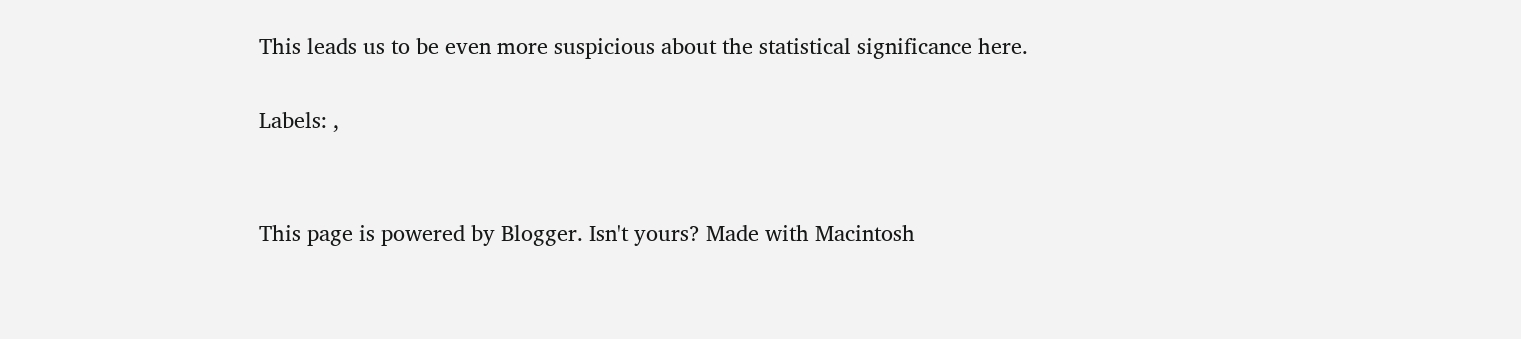This leads us to be even more suspicious about the statistical significance here.

Labels: ,


This page is powered by Blogger. Isn't yours? Made with Macintosh